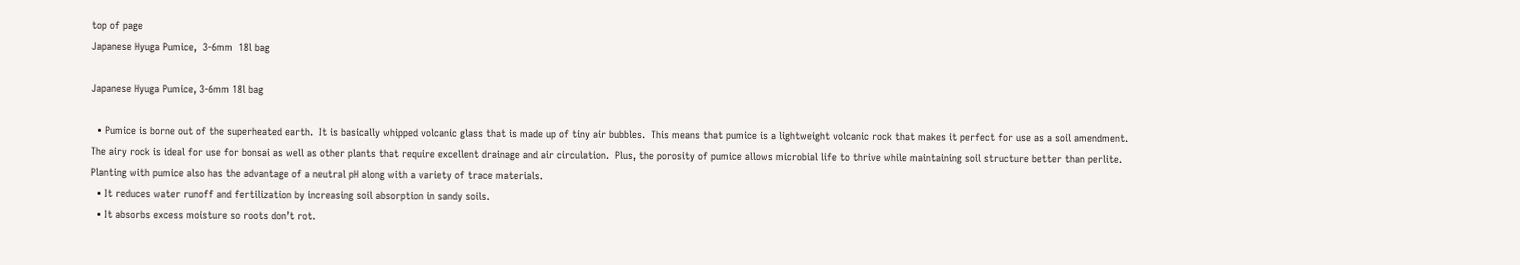top of page
Japanese Hyuga Pumice,  3-6mm  18l bag

Japanese Hyuga Pumice, 3-6mm 18l bag

  • Pumice is borne out of the superheated earth.  It is basically whipped volcanic glass that is made up of tiny air bubbles.  This means that pumice is a lightweight volcanic rock that makes it perfect for use as a soil amendment.  The airy rock is ideal for use for bonsai as well as other plants that require excellent drainage and air circulation.  Plus, the porosity of pumice allows microbial life to thrive while maintaining soil structure better than perlite.  Planting with pumice also has the advantage of a neutral pH along with a variety of trace materials.
  • It reduces water runoff and fertilization by increasing soil absorption in sandy soils.
  • It absorbs excess moisture so roots don’t rot.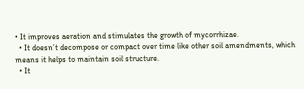• It improves aeration and stimulates the growth of mycorrhizae.
  • It doesn’t decompose or compact over time like other soil amendments, which means it helps to maintain soil structure.
  • It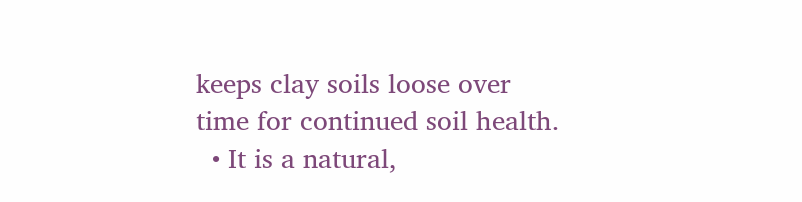keeps clay soils loose over time for continued soil health.
  • It is a natural,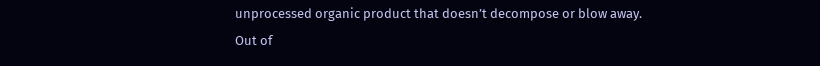unprocessed organic product that doesn’t decompose or blow away.
Out of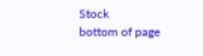Stock
bottom of page